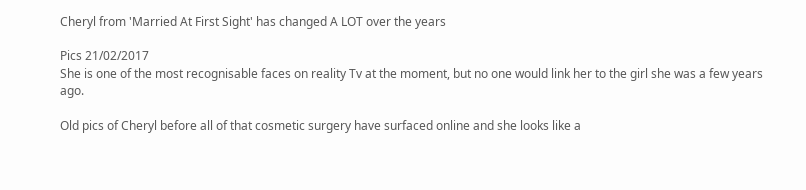Cheryl from 'Married At First Sight' has changed A LOT over the years

Pics 21/02/2017
She is one of the most recognisable faces on reality Tv at the moment, but no one would link her to the girl she was a few years ago.

Old pics of Cheryl before all of that cosmetic surgery have surfaced online and she looks like a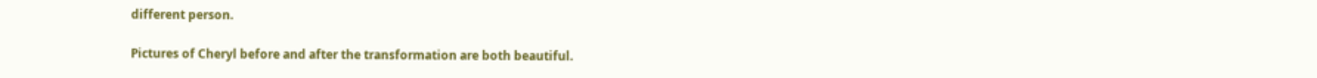different person.

Pictures of Cheryl before and after the transformation are both beautiful.